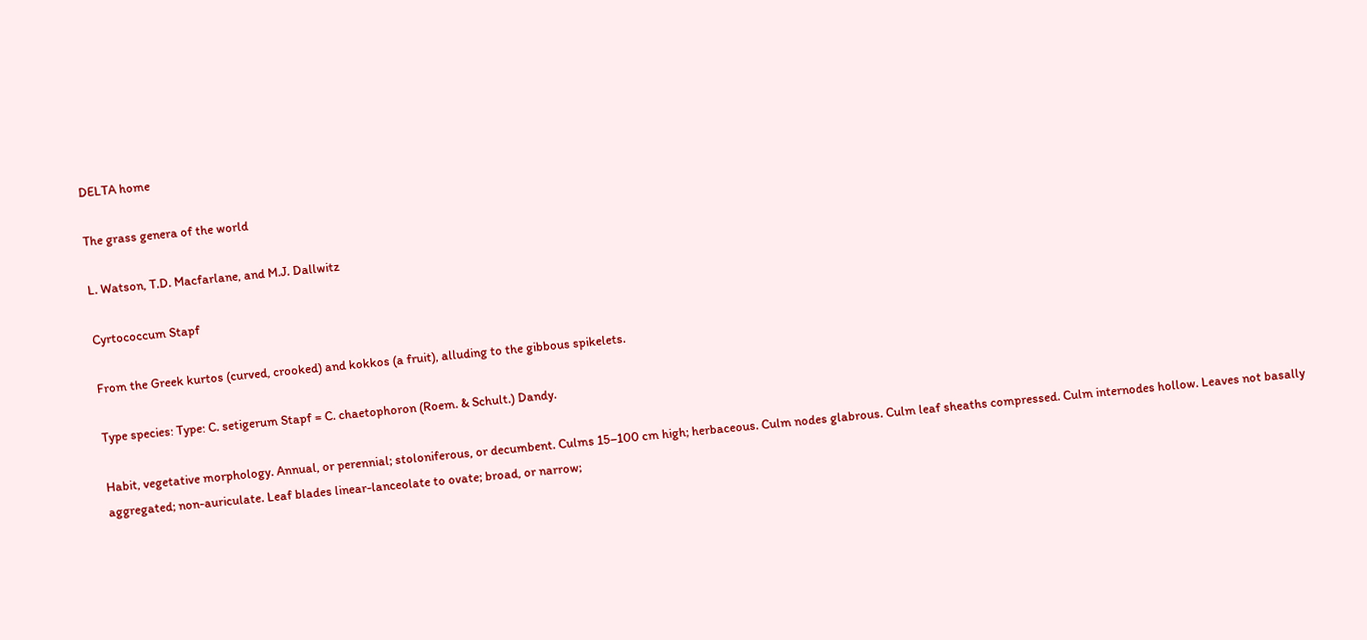DELTA home

The grass genera of the world

L. Watson, T.D. Macfarlane, and M.J. Dallwitz

Cyrtococcum Stapf

From the Greek kurtos (curved, crooked) and kokkos (a fruit), alluding to the gibbous spikelets.

Type species: Type: C. setigerum Stapf = C. chaetophoron (Roem. & Schult.) Dandy.

Habit, vegetative morphology. Annual, or perennial; stoloniferous, or decumbent. Culms 15–100 cm high; herbaceous. Culm nodes glabrous. Culm leaf sheaths compressed. Culm internodes hollow. Leaves not basally aggregated; non-auriculate. Leaf blades linear-lanceolate to ovate; broad, or narrow;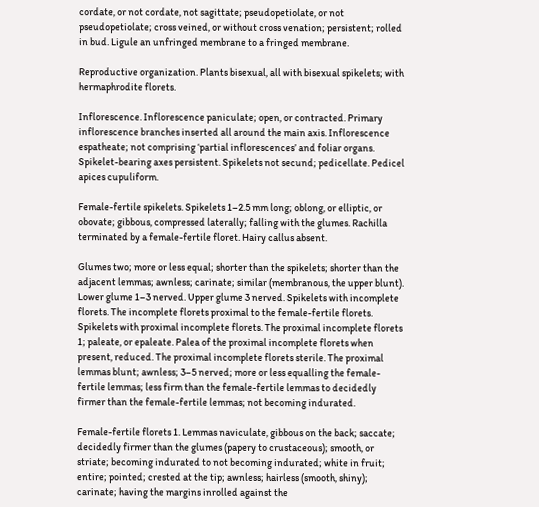cordate, or not cordate, not sagittate; pseudopetiolate, or not pseudopetiolate; cross veined, or without cross venation; persistent; rolled in bud. Ligule an unfringed membrane to a fringed membrane.

Reproductive organization. Plants bisexual, all with bisexual spikelets; with hermaphrodite florets.

Inflorescence. Inflorescence paniculate; open, or contracted. Primary inflorescence branches inserted all around the main axis. Inflorescence espatheate; not comprising ‘partial inflorescences’ and foliar organs. Spikelet-bearing axes persistent. Spikelets not secund; pedicellate. Pedicel apices cupuliform.

Female-fertile spikelets. Spikelets 1–2.5 mm long; oblong, or elliptic, or obovate; gibbous, compressed laterally; falling with the glumes. Rachilla terminated by a female-fertile floret. Hairy callus absent.

Glumes two; more or less equal; shorter than the spikelets; shorter than the adjacent lemmas; awnless; carinate; similar (membranous, the upper blunt). Lower glume 1–3 nerved. Upper glume 3 nerved. Spikelets with incomplete florets. The incomplete florets proximal to the female-fertile florets. Spikelets with proximal incomplete florets. The proximal incomplete florets 1; paleate, or epaleate. Palea of the proximal incomplete florets when present, reduced. The proximal incomplete florets sterile. The proximal lemmas blunt; awnless; 3–5 nerved; more or less equalling the female-fertile lemmas; less firm than the female-fertile lemmas to decidedly firmer than the female-fertile lemmas; not becoming indurated.

Female-fertile florets 1. Lemmas naviculate, gibbous on the back; saccate; decidedly firmer than the glumes (papery to crustaceous); smooth, or striate; becoming indurated to not becoming indurated; white in fruit; entire; pointed; crested at the tip; awnless; hairless (smooth, shiny); carinate; having the margins inrolled against the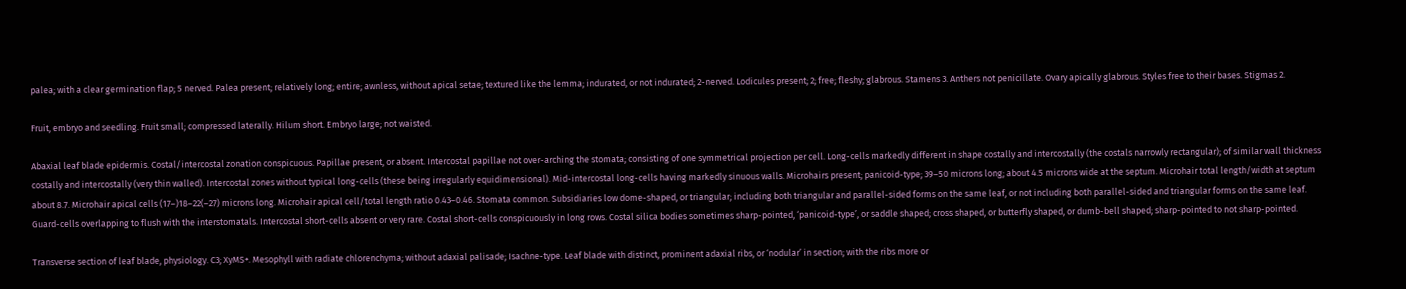palea; with a clear germination flap; 5 nerved. Palea present; relatively long; entire; awnless, without apical setae; textured like the lemma; indurated, or not indurated; 2-nerved. Lodicules present; 2; free; fleshy; glabrous. Stamens 3. Anthers not penicillate. Ovary apically glabrous. Styles free to their bases. Stigmas 2.

Fruit, embryo and seedling. Fruit small; compressed laterally. Hilum short. Embryo large; not waisted.

Abaxial leaf blade epidermis. Costal/intercostal zonation conspicuous. Papillae present, or absent. Intercostal papillae not over-arching the stomata; consisting of one symmetrical projection per cell. Long-cells markedly different in shape costally and intercostally (the costals narrowly rectangular); of similar wall thickness costally and intercostally (very thin walled). Intercostal zones without typical long-cells (these being irregularly equidimensional). Mid-intercostal long-cells having markedly sinuous walls. Microhairs present; panicoid-type; 39–50 microns long; about 4.5 microns wide at the septum. Microhair total length/width at septum about 8.7. Microhair apical cells (17–)18–22(–27) microns long. Microhair apical cell/total length ratio 0.43–0.46. Stomata common. Subsidiaries low dome-shaped, or triangular; including both triangular and parallel-sided forms on the same leaf, or not including both parallel-sided and triangular forms on the same leaf. Guard-cells overlapping to flush with the interstomatals. Intercostal short-cells absent or very rare. Costal short-cells conspicuously in long rows. Costal silica bodies sometimes sharp-pointed, ‘panicoid-type’, or saddle shaped; cross shaped, or butterfly shaped, or dumb-bell shaped; sharp-pointed to not sharp-pointed.

Transverse section of leaf blade, physiology. C3; XyMS+. Mesophyll with radiate chlorenchyma; without adaxial palisade; Isachne-type. Leaf blade with distinct, prominent adaxial ribs, or ‘nodular’ in section; with the ribs more or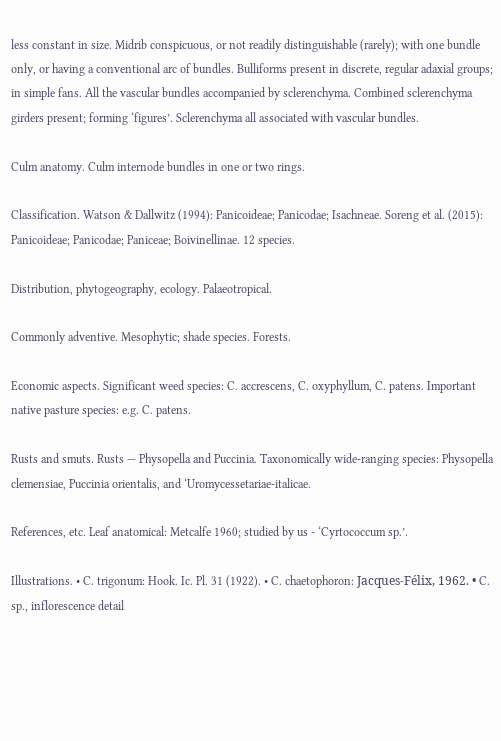less constant in size. Midrib conspicuous, or not readily distinguishable (rarely); with one bundle only, or having a conventional arc of bundles. Bulliforms present in discrete, regular adaxial groups; in simple fans. All the vascular bundles accompanied by sclerenchyma. Combined sclerenchyma girders present; forming ‘figures’. Sclerenchyma all associated with vascular bundles.

Culm anatomy. Culm internode bundles in one or two rings.

Classification. Watson & Dallwitz (1994): Panicoideae; Panicodae; Isachneae. Soreng et al. (2015): Panicoideae; Panicodae; Paniceae; Boivinellinae. 12 species.

Distribution, phytogeography, ecology. Palaeotropical.

Commonly adventive. Mesophytic; shade species. Forests.

Economic aspects. Significant weed species: C. accrescens, C. oxyphyllum, C. patens. Important native pasture species: e.g. C. patens.

Rusts and smuts. Rusts — Physopella and Puccinia. Taxonomically wide-ranging species: Physopella clemensiae, Puccinia orientalis, and ‘Uromycessetariae-italicae.

References, etc. Leaf anatomical: Metcalfe 1960; studied by us - ‘Cyrtococcum sp.’.

Illustrations. • C. trigonum: Hook. Ic. Pl. 31 (1922). • C. chaetophoron: Jacques-Félix, 1962. • C. sp., inflorescence detail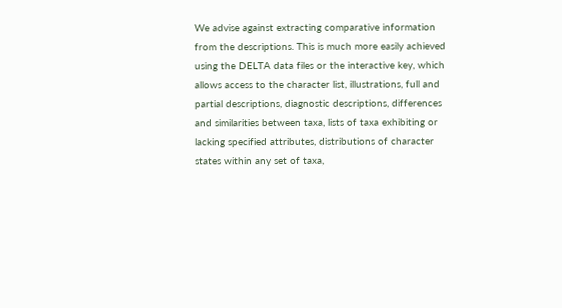We advise against extracting comparative information from the descriptions. This is much more easily achieved using the DELTA data files or the interactive key, which allows access to the character list, illustrations, full and partial descriptions, diagnostic descriptions, differences and similarities between taxa, lists of taxa exhibiting or lacking specified attributes, distributions of character states within any set of taxa,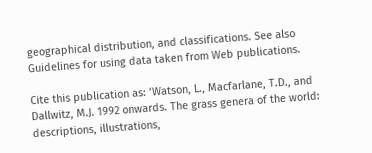geographical distribution, and classifications. See also Guidelines for using data taken from Web publications.

Cite this publication as: ‘Watson, L., Macfarlane, T.D., and Dallwitz, M.J. 1992 onwards. The grass genera of the world: descriptions, illustrations,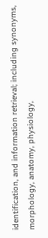identification, and information retrieval; including synonyms, morphology, anatomy, physiology,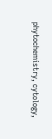phytochemistry, cytology,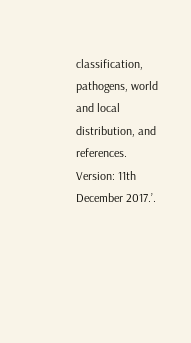classification, pathogens, world and local distribution, and references. Version: 11th December 2017.’.